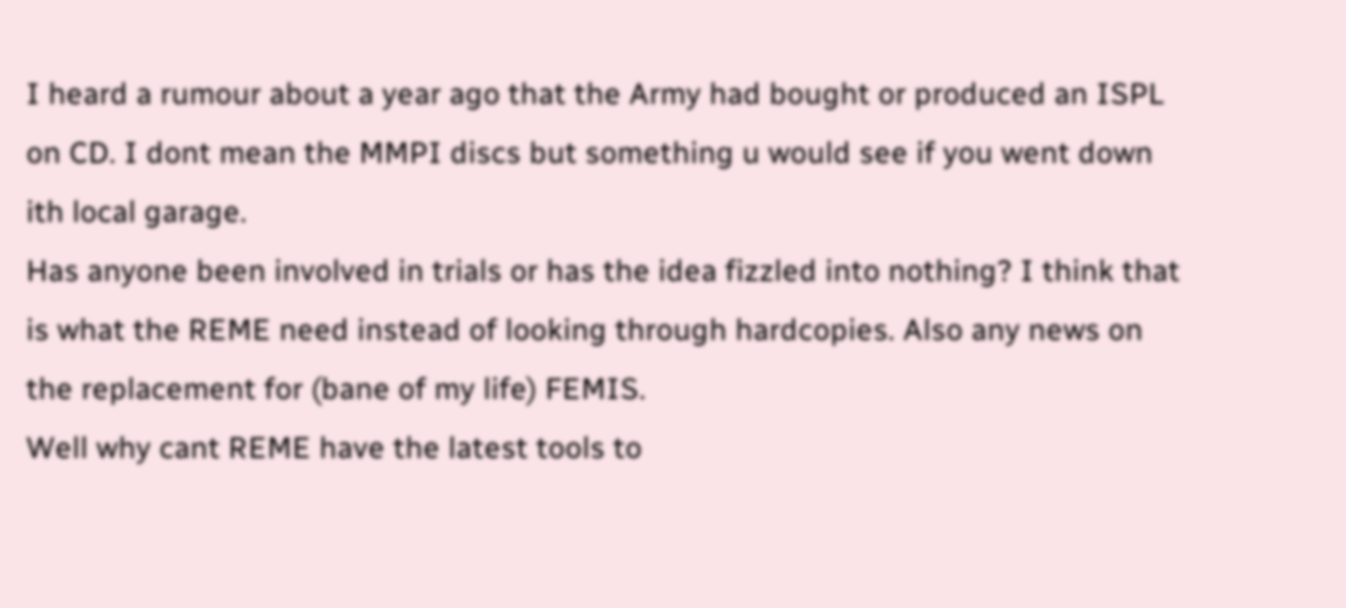I heard a rumour about a year ago that the Army had bought or produced an ISPL on CD. I dont mean the MMPI discs but something u would see if you went down ith local garage.
Has anyone been involved in trials or has the idea fizzled into nothing? I think that is what the REME need instead of looking through hardcopies. Also any news on the replacement for (bane of my life) FEMIS.
Well why cant REME have the latest tools to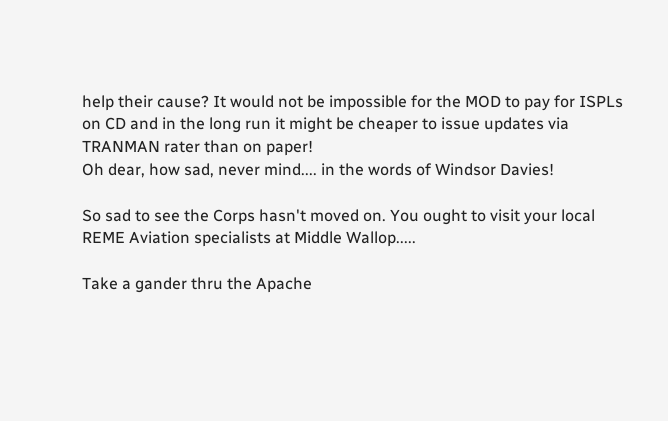help their cause? It would not be impossible for the MOD to pay for ISPLs on CD and in the long run it might be cheaper to issue updates via TRANMAN rater than on paper!
Oh dear, how sad, never mind.... in the words of Windsor Davies!

So sad to see the Corps hasn't moved on. You ought to visit your local REME Aviation specialists at Middle Wallop.....

Take a gander thru the Apache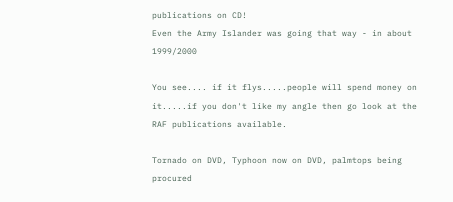publications on CD!
Even the Army Islander was going that way - in about 1999/2000

You see.... if it flys.....people will spend money on it.....if you don't like my angle then go look at the RAF publications available.

Tornado on DVD, Typhoon now on DVD, palmtops being procured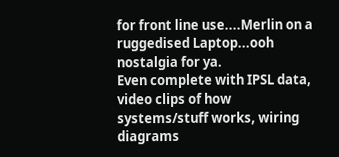for front line use....Merlin on a ruggedised Laptop...ooh nostalgia for ya.
Even complete with IPSL data, video clips of how systems/stuff works, wiring diagrams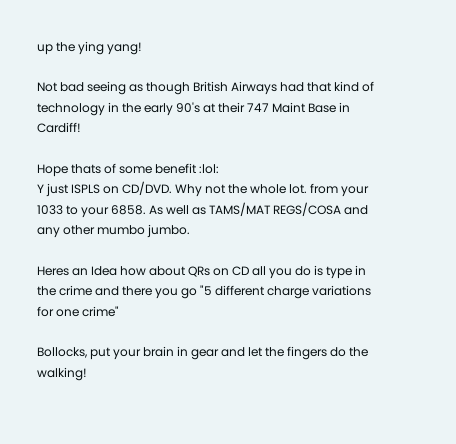up the ying yang!

Not bad seeing as though British Airways had that kind of technology in the early 90's at their 747 Maint Base in Cardiff!

Hope thats of some benefit :lol:
Y just ISPLS on CD/DVD. Why not the whole lot. from your 1033 to your 6858. As well as TAMS/MAT REGS/COSA and any other mumbo jumbo.

Heres an Idea how about QRs on CD all you do is type in the crime and there you go "5 different charge variations for one crime"

Bollocks, put your brain in gear and let the fingers do the walking!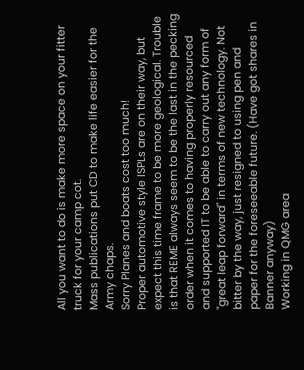All you want to do is make more space on your fitter truck for your camp cot.
Mass publications put CD to make life easier for the Army chaps.
Sorry Planes and boats cost too much!
Proper automotive style ISPLs are on their way, but expect this time frame to be more geological. Trouble is that REME always seem to be the last in the pecking order when it comes to having properly resourced and supported IT to be able to carry out any form of "great leap forward" in terms of new technology. Not bitter by the way, just resigned to using pen and paper for the foreseeable future. (Have got shares in Banner anyway)
Working in QMG area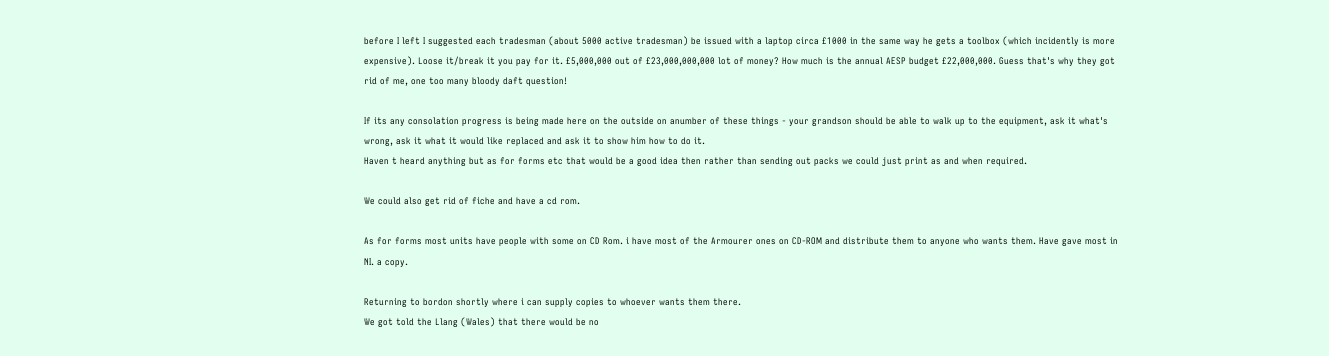before I left I suggested each tradesman (about 5000 active tradesman) be issued with a laptop circa £1000 in the same way he gets a toolbox (which incidently is more expensive). Loose it/break it you pay for it. £5,000,000 out of £23,000,000,000 lot of money? How much is the annual AESP budget £22,000,000. Guess that's why they got rid of me, one too many bloody daft question!

If its any consolation progress is being made here on the outside on anumber of these things - your grandson should be able to walk up to the equipment, ask it what's wrong, ask it what it would like replaced and ask it to show him how to do it.
Haven t heard anything but as for forms etc that would be a good idea then rather than sending out packs we could just print as and when required.

We could also get rid of fiche and have a cd rom.

As for forms most units have people with some on CD Rom. i have most of the Armourer ones on CD-ROM and distribute them to anyone who wants them. Have gave most in NI. a copy.

Returning to bordon shortly where i can supply copies to whoever wants them there.
We got told the Llang (Wales) that there would be no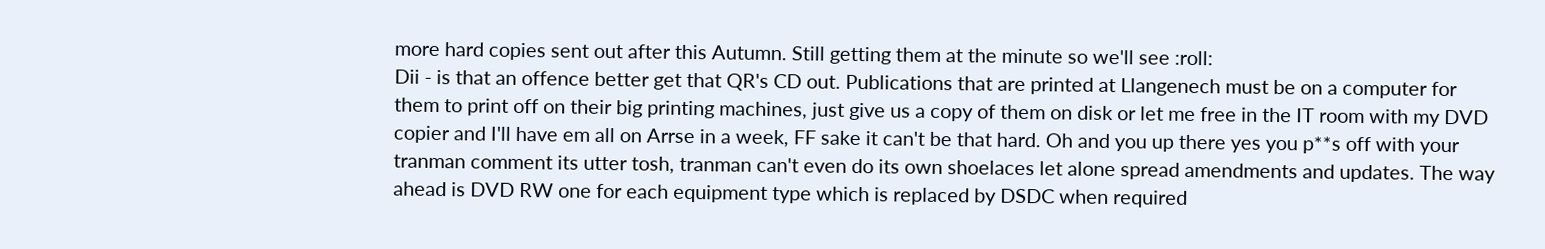more hard copies sent out after this Autumn. Still getting them at the minute so we'll see :roll:
Dii - is that an offence better get that QR's CD out. Publications that are printed at Llangenech must be on a computer for them to print off on their big printing machines, just give us a copy of them on disk or let me free in the IT room with my DVD copier and I'll have em all on Arrse in a week, FF sake it can't be that hard. Oh and you up there yes you p**s off with your tranman comment its utter tosh, tranman can't even do its own shoelaces let alone spread amendments and updates. The way ahead is DVD RW one for each equipment type which is replaced by DSDC when required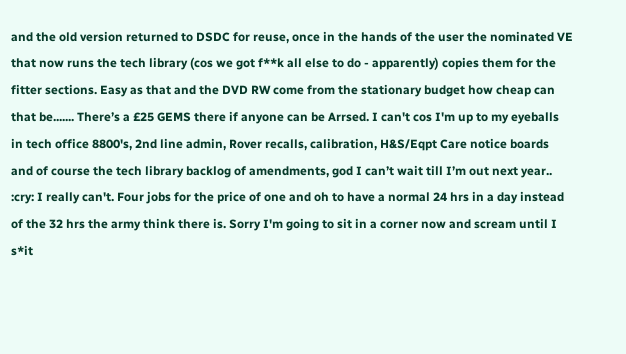and the old version returned to DSDC for reuse, once in the hands of the user the nominated VE that now runs the tech library (cos we got f**k all else to do - apparently) copies them for the fitter sections. Easy as that and the DVD RW come from the stationary budget how cheap can that be....... There’s a £25 GEMS there if anyone can be Arrsed. I can't cos I'm up to my eyeballs in tech office 8800's, 2nd line admin, Rover recalls, calibration, H&S/Eqpt Care notice boards and of course the tech library backlog of amendments, god I can’t wait till I’m out next year.. :cry: I really can't. Four jobs for the price of one and oh to have a normal 24 hrs in a day instead of the 32 hrs the army think there is. Sorry I'm going to sit in a corner now and scream until I s*it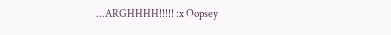...ARGHHHH!!!!! :x Oopsey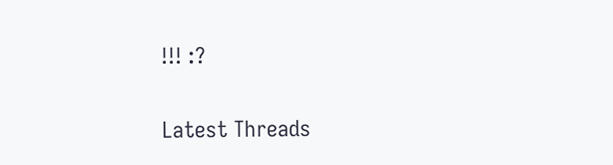!!! :?

Latest Threads